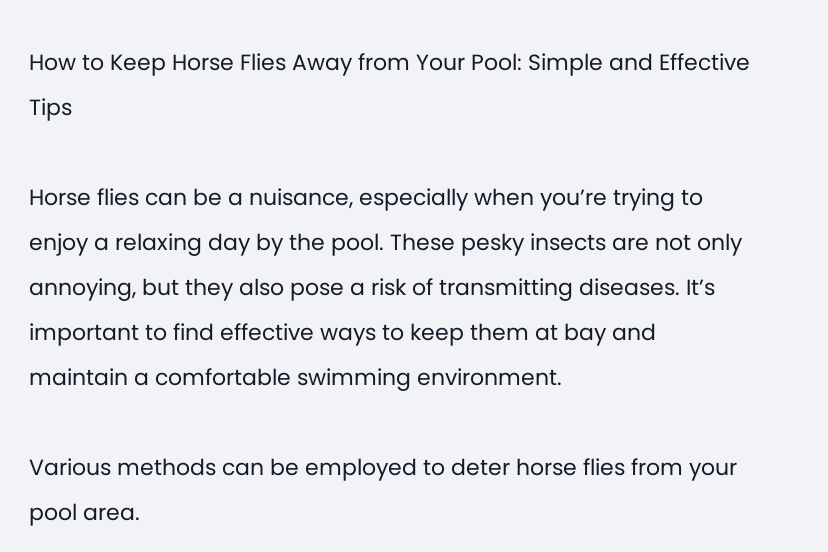How to Keep Horse Flies Away from Your Pool: Simple and Effective Tips

Horse flies can be a nuisance, especially when you’re trying to enjoy a relaxing day by the pool. These pesky insects are not only annoying, but they also pose a risk of transmitting diseases. It’s important to find effective ways to keep them at bay and maintain a comfortable swimming environment.

Various methods can be employed to deter horse flies from your pool area.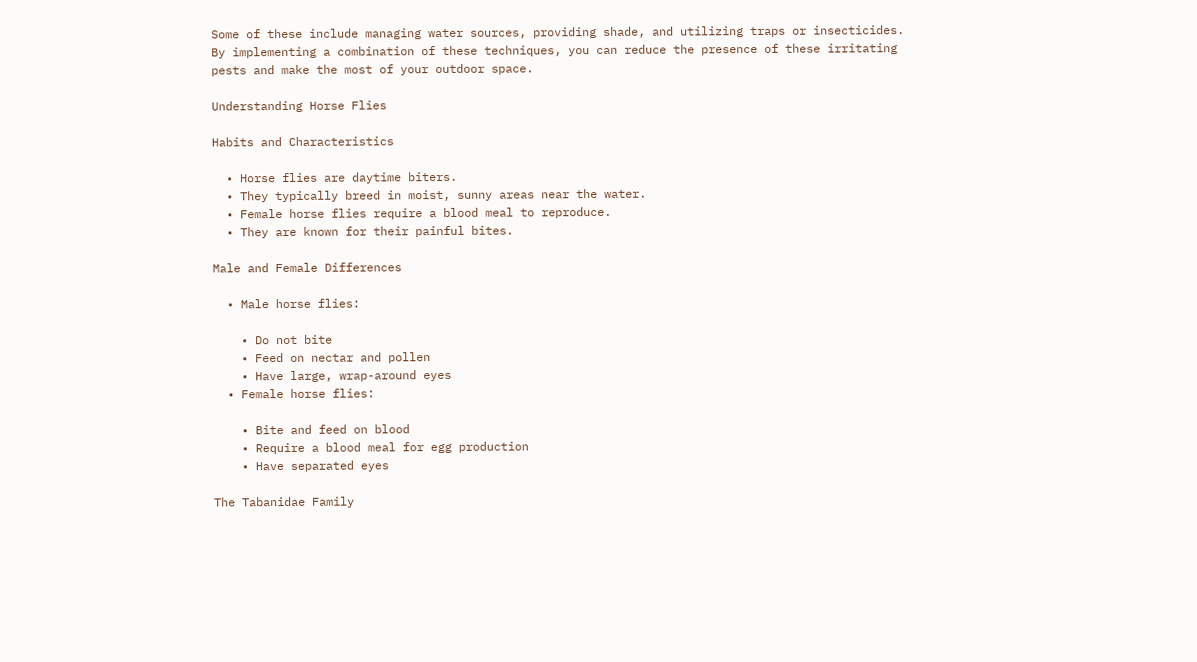Some of these include managing water sources, providing shade, and utilizing traps or insecticides. By implementing a combination of these techniques, you can reduce the presence of these irritating pests and make the most of your outdoor space.

Understanding Horse Flies

Habits and Characteristics

  • Horse flies are daytime biters.
  • They typically breed in moist, sunny areas near the water.
  • Female horse flies require a blood meal to reproduce.
  • They are known for their painful bites.

Male and Female Differences

  • Male horse flies:

    • Do not bite
    • Feed on nectar and pollen
    • Have large, wrap-around eyes
  • Female horse flies:

    • Bite and feed on blood
    • Require a blood meal for egg production
    • Have separated eyes

The Tabanidae Family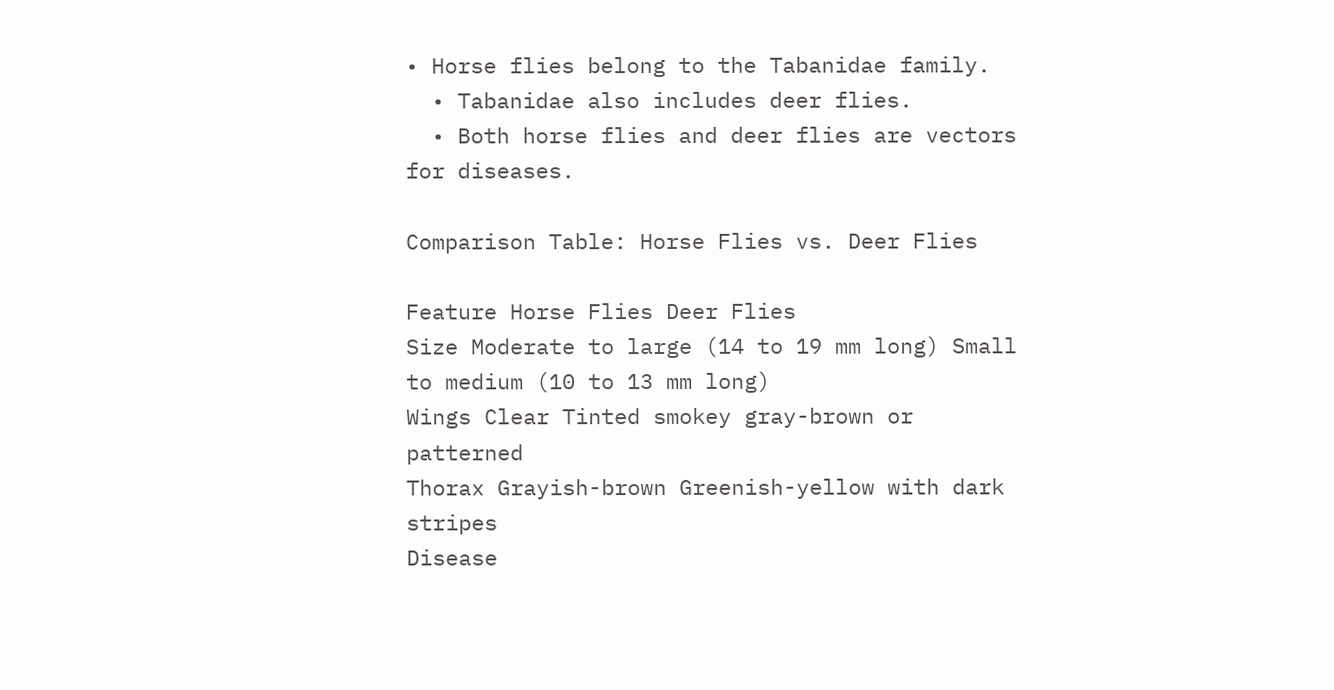• Horse flies belong to the Tabanidae family.
  • Tabanidae also includes deer flies.
  • Both horse flies and deer flies are vectors for diseases.

Comparison Table: Horse Flies vs. Deer Flies

Feature Horse Flies Deer Flies
Size Moderate to large (14 to 19 mm long) Small to medium (10 to 13 mm long)
Wings Clear Tinted smokey gray-brown or patterned
Thorax Grayish-brown Greenish-yellow with dark stripes
Disease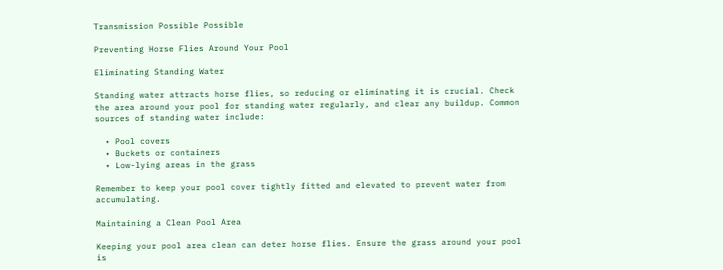Transmission Possible Possible

Preventing Horse Flies Around Your Pool

Eliminating Standing Water

Standing water attracts horse flies, so reducing or eliminating it is crucial. Check the area around your pool for standing water regularly, and clear any buildup. Common sources of standing water include:

  • Pool covers
  • Buckets or containers
  • Low-lying areas in the grass

Remember to keep your pool cover tightly fitted and elevated to prevent water from accumulating.

Maintaining a Clean Pool Area

Keeping your pool area clean can deter horse flies. Ensure the grass around your pool is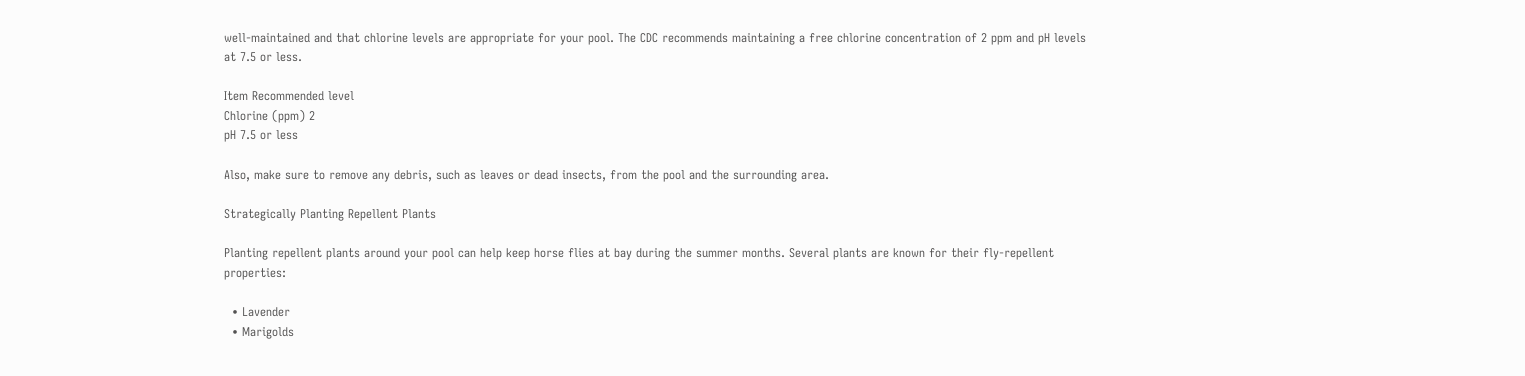well-maintained and that chlorine levels are appropriate for your pool. The CDC recommends maintaining a free chlorine concentration of 2 ppm and pH levels at 7.5 or less.

Item Recommended level
Chlorine (ppm) 2
pH 7.5 or less

Also, make sure to remove any debris, such as leaves or dead insects, from the pool and the surrounding area.

Strategically Planting Repellent Plants

Planting repellent plants around your pool can help keep horse flies at bay during the summer months. Several plants are known for their fly-repellent properties:

  • Lavender
  • Marigolds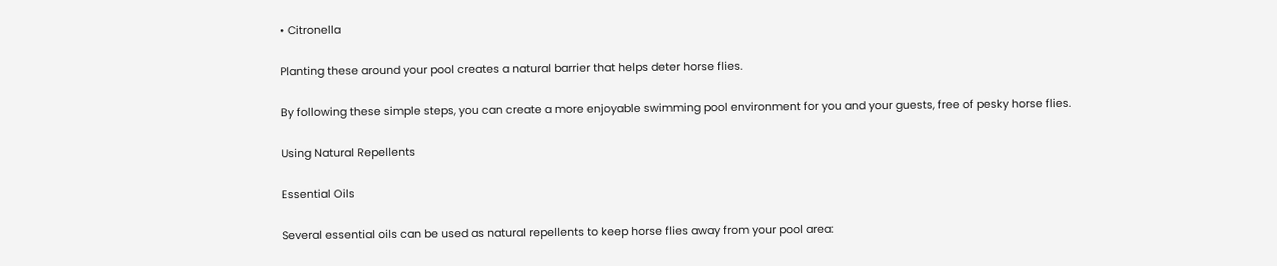• Citronella

Planting these around your pool creates a natural barrier that helps deter horse flies.

By following these simple steps, you can create a more enjoyable swimming pool environment for you and your guests, free of pesky horse flies.

Using Natural Repellents

Essential Oils

Several essential oils can be used as natural repellents to keep horse flies away from your pool area: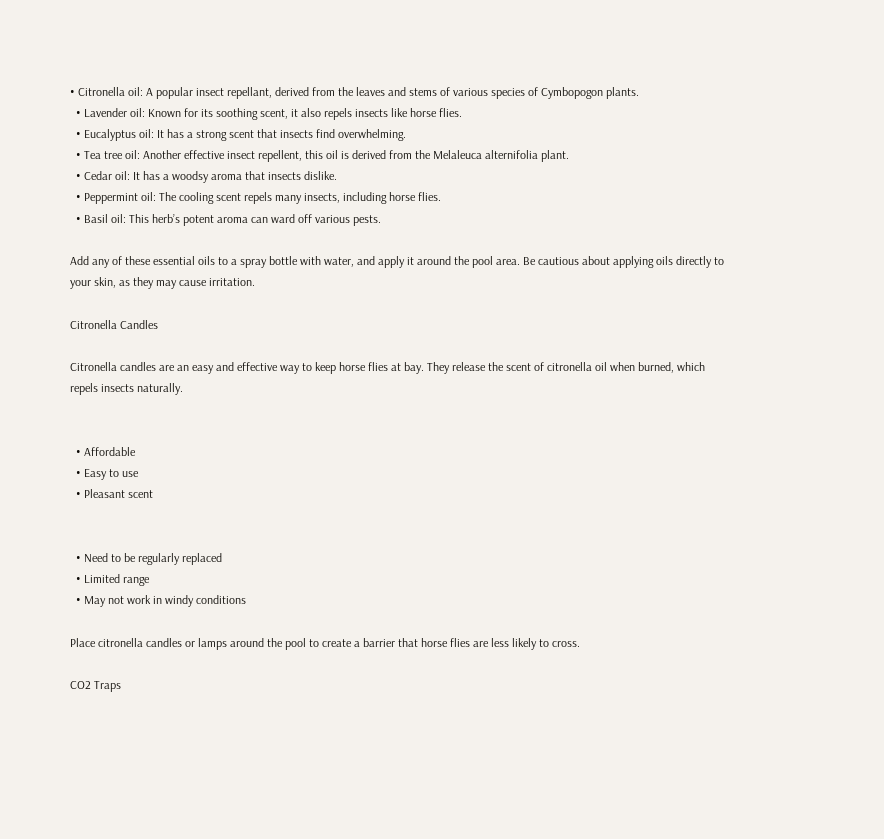• Citronella oil: A popular insect repellant, derived from the leaves and stems of various species of Cymbopogon plants.
  • Lavender oil: Known for its soothing scent, it also repels insects like horse flies.
  • Eucalyptus oil: It has a strong scent that insects find overwhelming.
  • Tea tree oil: Another effective insect repellent, this oil is derived from the Melaleuca alternifolia plant.
  • Cedar oil: It has a woodsy aroma that insects dislike.
  • Peppermint oil: The cooling scent repels many insects, including horse flies.
  • Basil oil: This herb’s potent aroma can ward off various pests.

Add any of these essential oils to a spray bottle with water, and apply it around the pool area. Be cautious about applying oils directly to your skin, as they may cause irritation.

Citronella Candles

Citronella candles are an easy and effective way to keep horse flies at bay. They release the scent of citronella oil when burned, which repels insects naturally.


  • Affordable
  • Easy to use
  • Pleasant scent


  • Need to be regularly replaced
  • Limited range
  • May not work in windy conditions

Place citronella candles or lamps around the pool to create a barrier that horse flies are less likely to cross.

CO2 Traps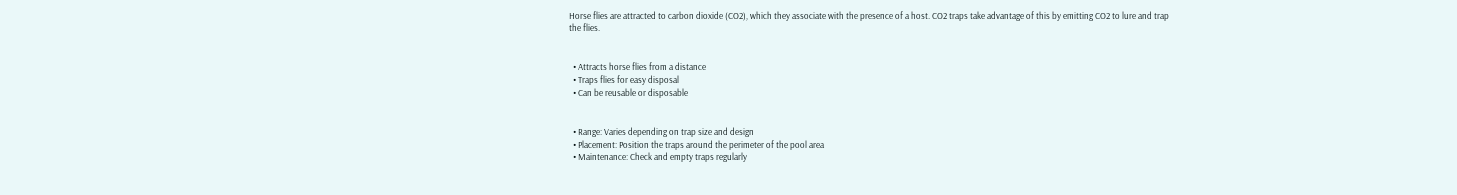Horse flies are attracted to carbon dioxide (CO2), which they associate with the presence of a host. CO2 traps take advantage of this by emitting CO2 to lure and trap the flies.


  • Attracts horse flies from a distance
  • Traps flies for easy disposal
  • Can be reusable or disposable


  • Range: Varies depending on trap size and design
  • Placement: Position the traps around the perimeter of the pool area
  • Maintenance: Check and empty traps regularly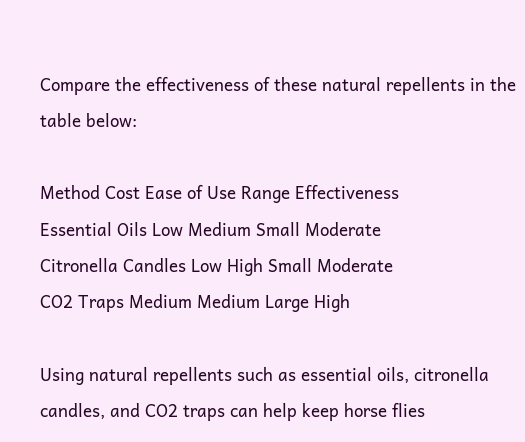Compare the effectiveness of these natural repellents in the table below:

Method Cost Ease of Use Range Effectiveness
Essential Oils Low Medium Small Moderate
Citronella Candles Low High Small Moderate
CO2 Traps Medium Medium Large High

Using natural repellents such as essential oils, citronella candles, and CO2 traps can help keep horse flies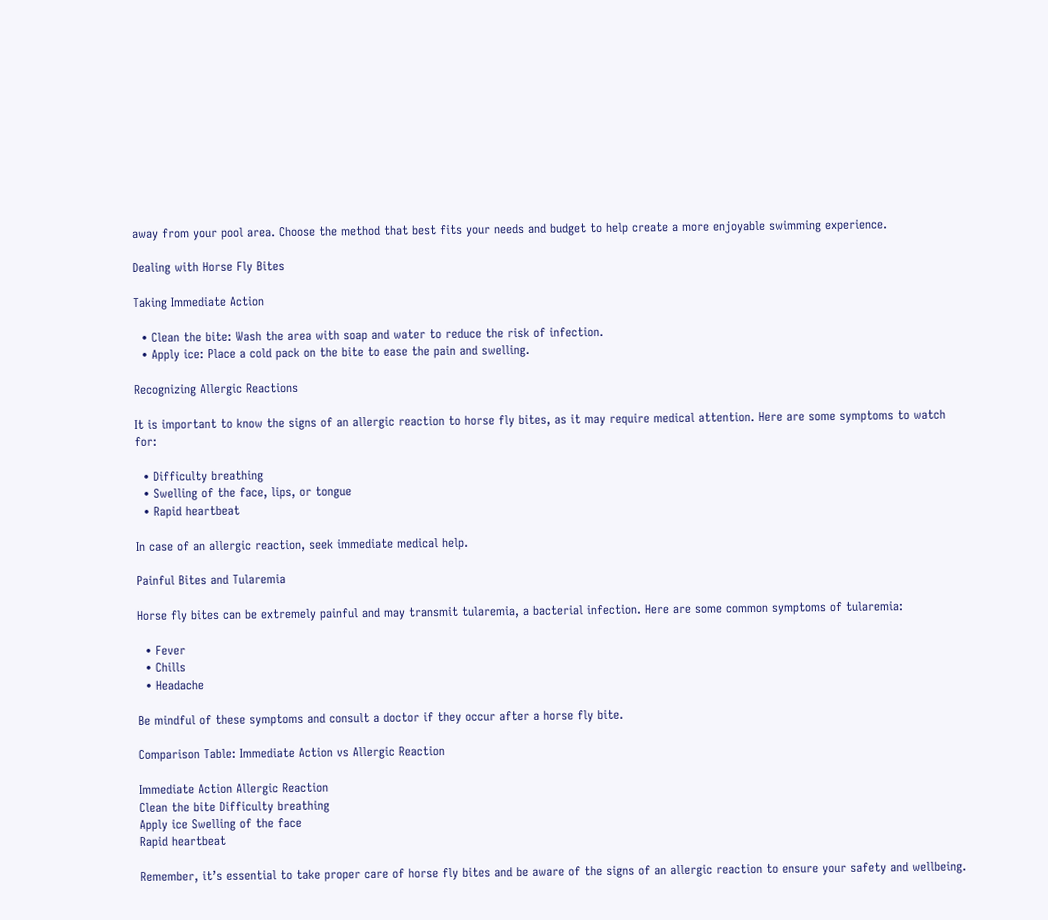away from your pool area. Choose the method that best fits your needs and budget to help create a more enjoyable swimming experience.

Dealing with Horse Fly Bites

Taking Immediate Action

  • Clean the bite: Wash the area with soap and water to reduce the risk of infection.
  • Apply ice: Place a cold pack on the bite to ease the pain and swelling.

Recognizing Allergic Reactions

It is important to know the signs of an allergic reaction to horse fly bites, as it may require medical attention. Here are some symptoms to watch for:

  • Difficulty breathing
  • Swelling of the face, lips, or tongue
  • Rapid heartbeat

In case of an allergic reaction, seek immediate medical help.

Painful Bites and Tularemia

Horse fly bites can be extremely painful and may transmit tularemia, a bacterial infection. Here are some common symptoms of tularemia:

  • Fever
  • Chills
  • Headache

Be mindful of these symptoms and consult a doctor if they occur after a horse fly bite.

Comparison Table: Immediate Action vs Allergic Reaction

Immediate Action Allergic Reaction
Clean the bite Difficulty breathing
Apply ice Swelling of the face
Rapid heartbeat

Remember, it’s essential to take proper care of horse fly bites and be aware of the signs of an allergic reaction to ensure your safety and wellbeing.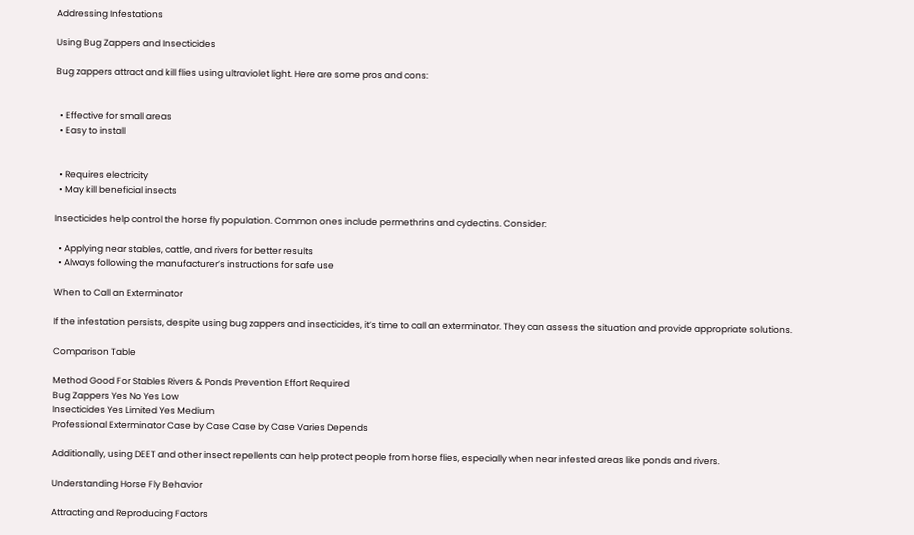Addressing Infestations

Using Bug Zappers and Insecticides

Bug zappers attract and kill flies using ultraviolet light. Here are some pros and cons:


  • Effective for small areas
  • Easy to install


  • Requires electricity
  • May kill beneficial insects

Insecticides help control the horse fly population. Common ones include permethrins and cydectins. Consider:

  • Applying near stables, cattle, and rivers for better results
  • Always following the manufacturer’s instructions for safe use

When to Call an Exterminator

If the infestation persists, despite using bug zappers and insecticides, it’s time to call an exterminator. They can assess the situation and provide appropriate solutions.

Comparison Table

Method Good For Stables Rivers & Ponds Prevention Effort Required
Bug Zappers Yes No Yes Low
Insecticides Yes Limited Yes Medium
Professional Exterminator Case by Case Case by Case Varies Depends

Additionally, using DEET and other insect repellents can help protect people from horse flies, especially when near infested areas like ponds and rivers.

Understanding Horse Fly Behavior

Attracting and Reproducing Factors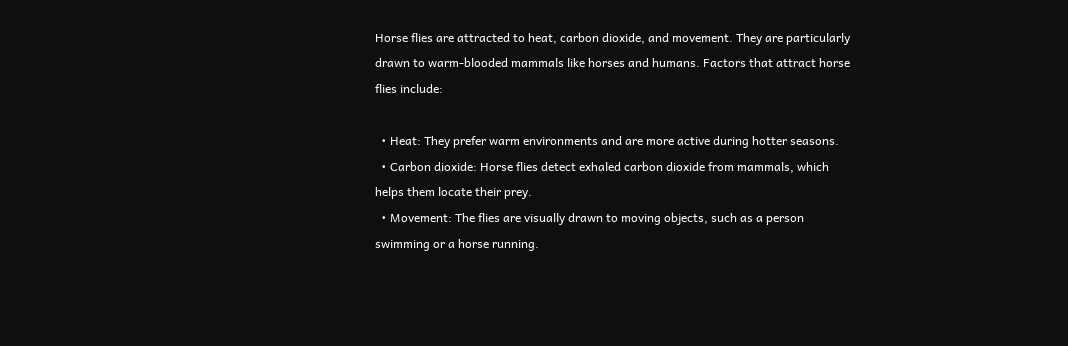Horse flies are attracted to heat, carbon dioxide, and movement. They are particularly drawn to warm-blooded mammals like horses and humans. Factors that attract horse flies include:

  • Heat: They prefer warm environments and are more active during hotter seasons.
  • Carbon dioxide: Horse flies detect exhaled carbon dioxide from mammals, which helps them locate their prey.
  • Movement: The flies are visually drawn to moving objects, such as a person swimming or a horse running.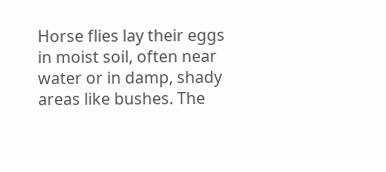Horse flies lay their eggs in moist soil, often near water or in damp, shady areas like bushes. The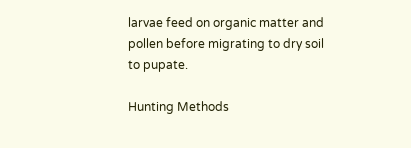larvae feed on organic matter and pollen before migrating to dry soil to pupate.

Hunting Methods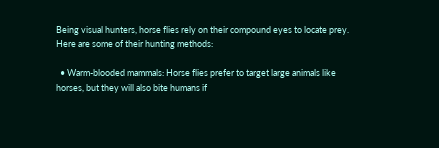Being visual hunters, horse flies rely on their compound eyes to locate prey. Here are some of their hunting methods:

  • Warm-blooded mammals: Horse flies prefer to target large animals like horses, but they will also bite humans if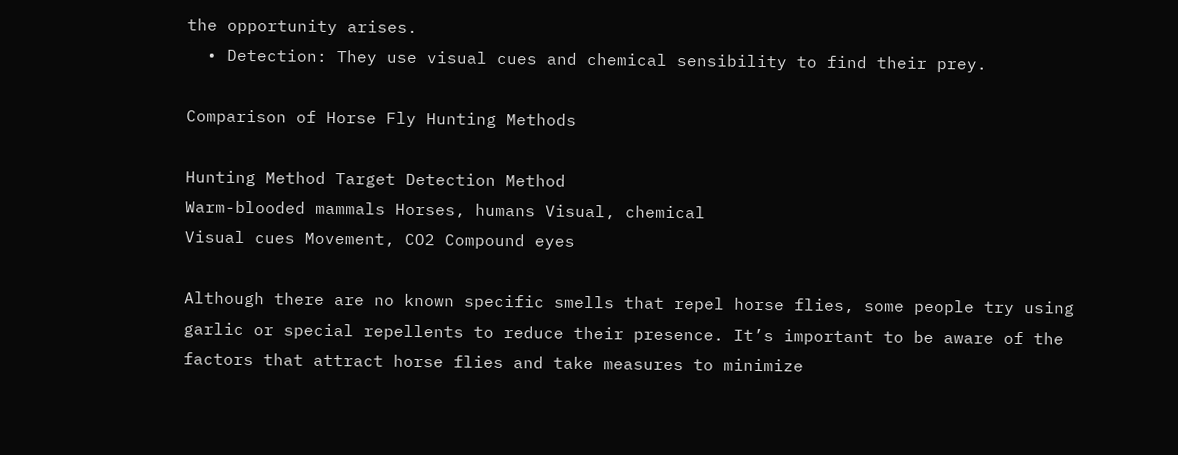the opportunity arises.
  • Detection: They use visual cues and chemical sensibility to find their prey.

Comparison of Horse Fly Hunting Methods

Hunting Method Target Detection Method
Warm-blooded mammals Horses, humans Visual, chemical
Visual cues Movement, CO2 Compound eyes

Although there are no known specific smells that repel horse flies, some people try using garlic or special repellents to reduce their presence. It’s important to be aware of the factors that attract horse flies and take measures to minimize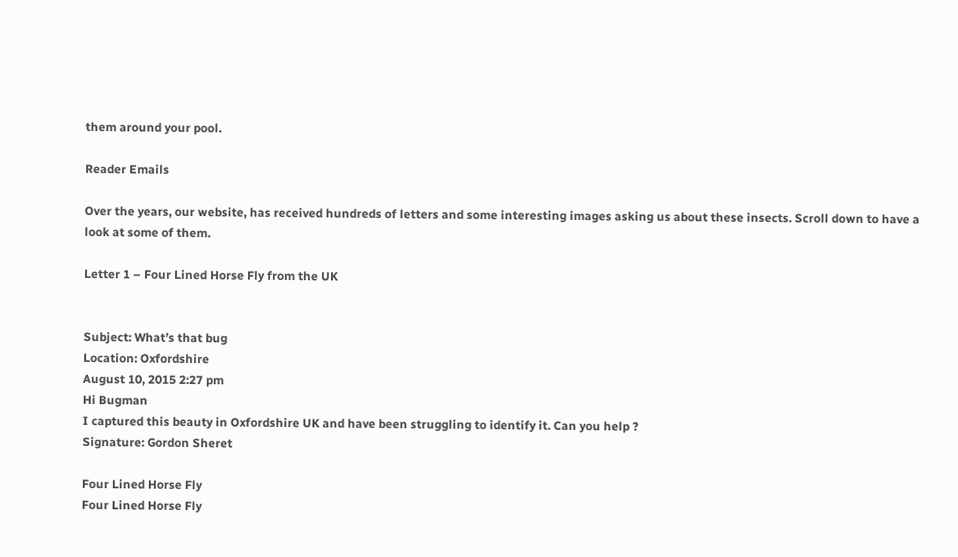them around your pool.

Reader Emails

Over the years, our website, has received hundreds of letters and some interesting images asking us about these insects. Scroll down to have a look at some of them.

Letter 1 – Four Lined Horse Fly from the UK


Subject: What’s that bug
Location: Oxfordshire
August 10, 2015 2:27 pm
Hi Bugman
I captured this beauty in Oxfordshire UK and have been struggling to identify it. Can you help ?
Signature: Gordon Sheret

Four Lined Horse Fly
Four Lined Horse Fly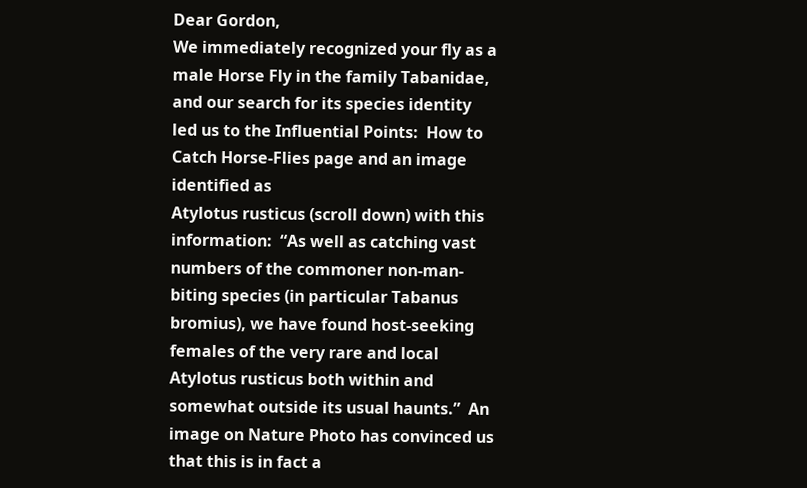Dear Gordon,
We immediately recognized your fly as a male Horse Fly in the family Tabanidae, and our search for its species identity led us to the Influential Points:  How to Catch Horse-Flies page and an image identified as
Atylotus rusticus (scroll down) with this information:  “As well as catching vast numbers of the commoner non-man-biting species (in particular Tabanus bromius), we have found host-seeking females of the very rare and local Atylotus rusticus both within and somewhat outside its usual haunts.”  An image on Nature Photo has convinced us that this is in fact a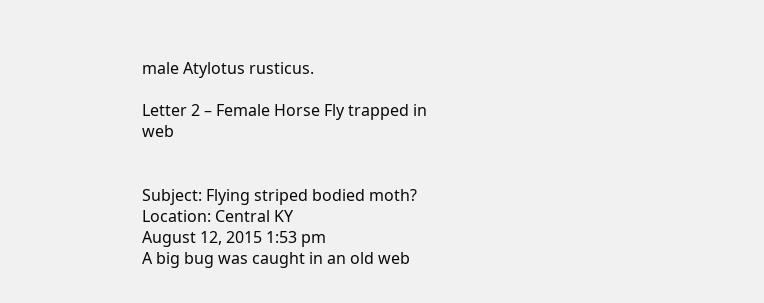male Atylotus rusticus.

Letter 2 – Female Horse Fly trapped in web


Subject: Flying striped bodied moth?
Location: Central KY
August 12, 2015 1:53 pm
A big bug was caught in an old web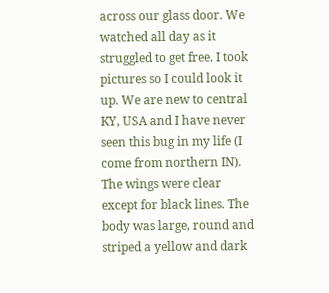across our glass door. We watched all day as it struggled to get free. I took pictures so I could look it up. We are new to central KY, USA and I have never seen this bug in my life (I come from northern IN).
The wings were clear except for black lines. The body was large, round and striped a yellow and dark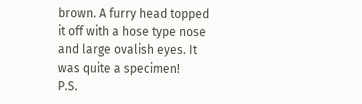brown. A furry head topped it off with a hose type nose and large ovalish eyes. It was quite a specimen!
P.S.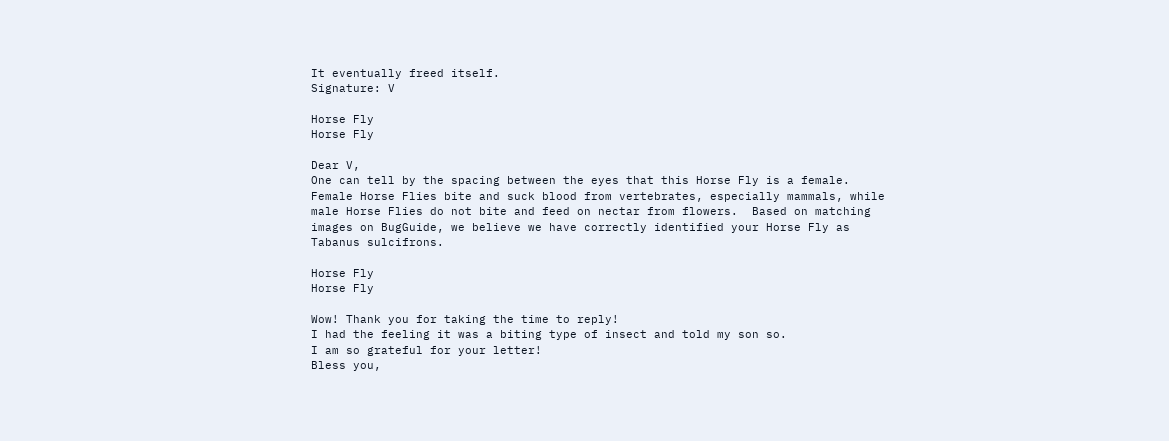It eventually freed itself.
Signature: V

Horse Fly
Horse Fly

Dear V,
One can tell by the spacing between the eyes that this Horse Fly is a female.  Female Horse Flies bite and suck blood from vertebrates, especially mammals, while male Horse Flies do not bite and feed on nectar from flowers.  Based on matching images on BugGuide, we believe we have correctly identified your Horse Fly as
Tabanus sulcifrons.

Horse Fly
Horse Fly

Wow! Thank you for taking the time to reply!
I had the feeling it was a biting type of insect and told my son so.
I am so grateful for your letter!
Bless you,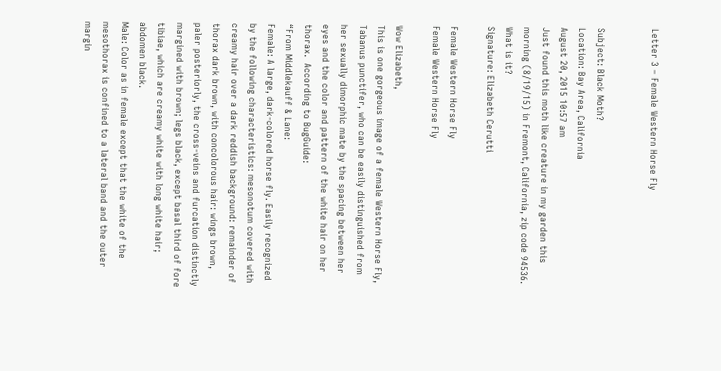Letter 3 – Female Western Horse Fly


Subject: Black Moth?
Location: Bay Area, California
August 20, 2015 10:57 am
Just found this moth like creature in my garden this morning (8/19/15) in Fremont, California, zip code 94536. What is it?
Signature: Elizabeth Cerutti

Female Western Horse Fly
Female Western Horse Fly

Wow Elizabeth,
This is one gorgeous image of a female Western Horse Fly,
Tabanus punctifer, who can be easily distinguished from her sexually dimorphic mate by the spacing between her eyes and the color and pattern of the white hair on her thorax.  According to BugGuide:
“From Middlekauff & Lane:
Female: A large, dark-colored horse fly. Easily recognized by the following characteristics: mesonotum covered with creamy hair over a dark reddish background: remainder of thorax dark brown, with concolorous hair: wings brown, paler posteriorly, the cross-veins and furcation distinctly margined with brown; legs black, except basal third of fore tibiae, which are creamy white with long white hair; abdomen black.
Male: Color as in female except that the white of the mesothorax is confined to a lateral band and the outer margin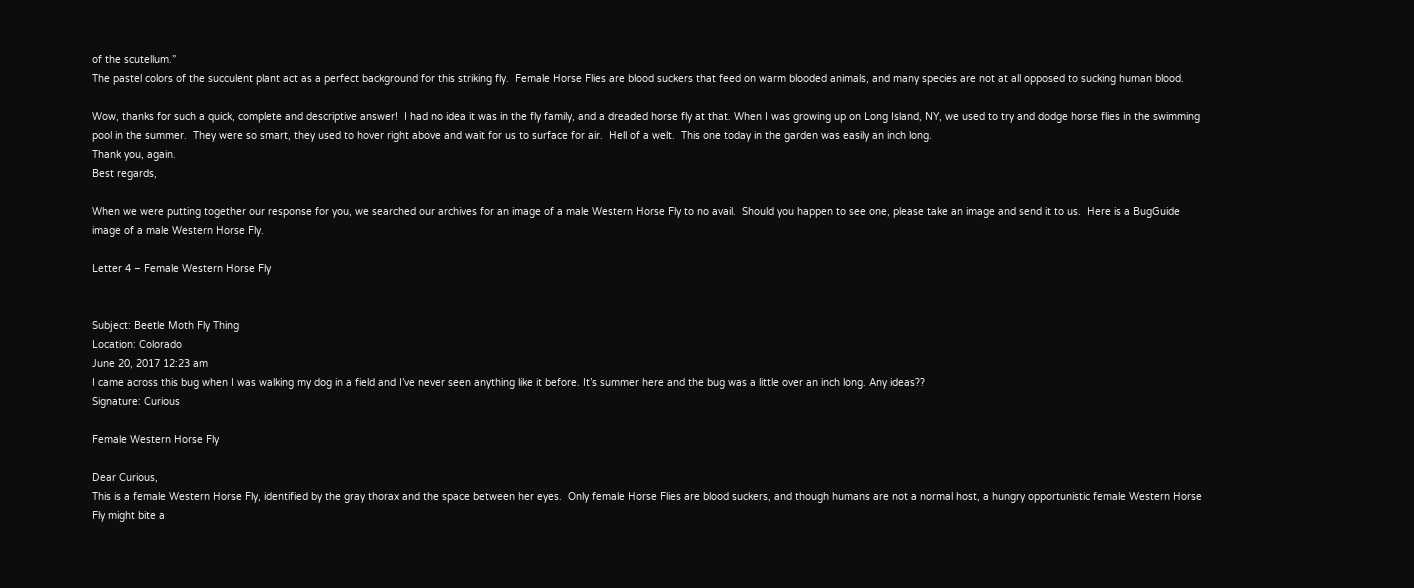of the scutellum.”
The pastel colors of the succulent plant act as a perfect background for this striking fly.  Female Horse Flies are blood suckers that feed on warm blooded animals, and many species are not at all opposed to sucking human blood.

Wow, thanks for such a quick, complete and descriptive answer!  I had no idea it was in the fly family, and a dreaded horse fly at that. When I was growing up on Long Island, NY, we used to try and dodge horse flies in the swimming pool in the summer.  They were so smart, they used to hover right above and wait for us to surface for air.  Hell of a welt.  This one today in the garden was easily an inch long.
Thank you, again.
Best regards,

When we were putting together our response for you, we searched our archives for an image of a male Western Horse Fly to no avail.  Should you happen to see one, please take an image and send it to us.  Here is a BugGuide image of a male Western Horse Fly.

Letter 4 – Female Western Horse Fly


Subject: Beetle Moth Fly Thing
Location: Colorado
June 20, 2017 12:23 am
I came across this bug when I was walking my dog in a field and I’ve never seen anything like it before. It’s summer here and the bug was a little over an inch long. Any ideas??
Signature: Curious

Female Western Horse Fly

Dear Curious,
This is a female Western Horse Fly, identified by the gray thorax and the space between her eyes.  Only female Horse Flies are blood suckers, and though humans are not a normal host, a hungry opportunistic female Western Horse Fly might bite a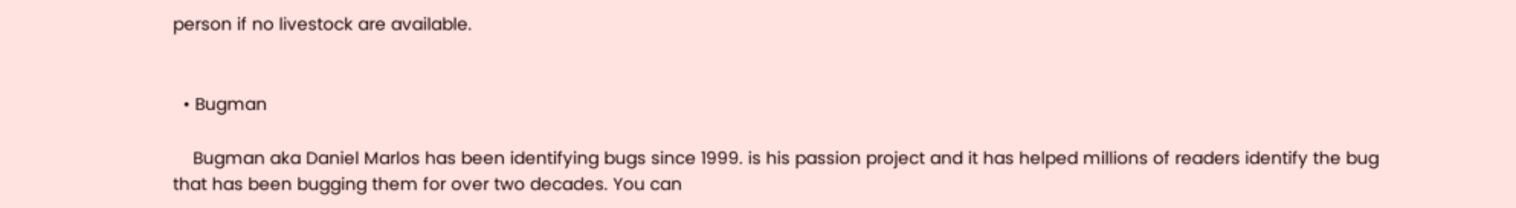person if no livestock are available.


  • Bugman

    Bugman aka Daniel Marlos has been identifying bugs since 1999. is his passion project and it has helped millions of readers identify the bug that has been bugging them for over two decades. You can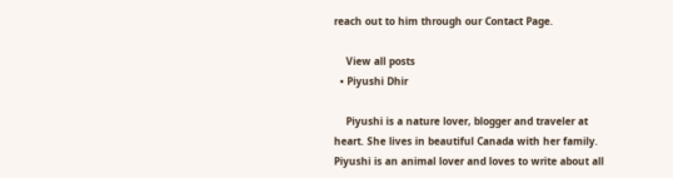reach out to him through our Contact Page.

    View all posts
  • Piyushi Dhir

    Piyushi is a nature lover, blogger and traveler at heart. She lives in beautiful Canada with her family. Piyushi is an animal lover and loves to write about all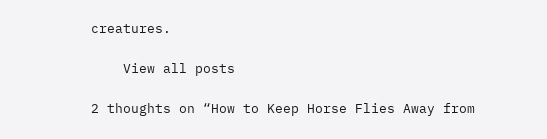creatures.

    View all posts

2 thoughts on “How to Keep Horse Flies Away from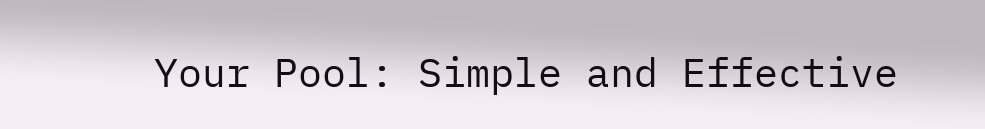Your Pool: Simple and Effective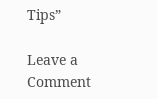Tips”

Leave a Comment